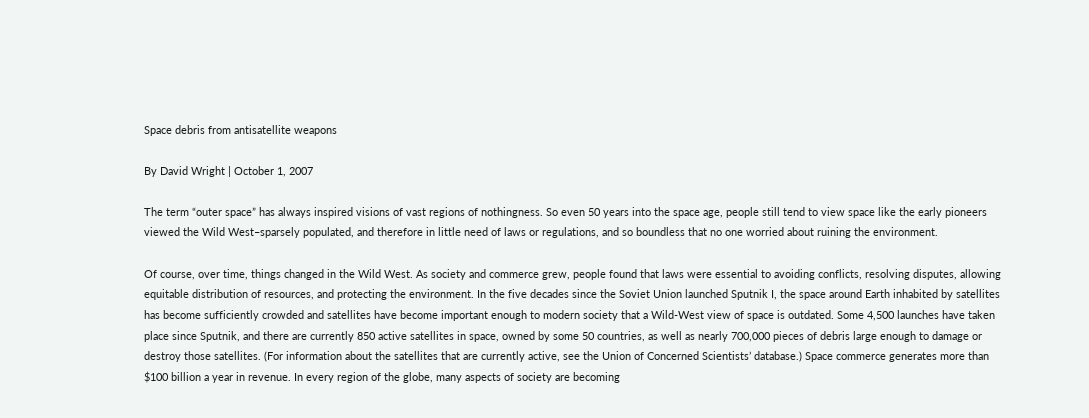Space debris from antisatellite weapons

By David Wright | October 1, 2007

The term “outer space” has always inspired visions of vast regions of nothingness. So even 50 years into the space age, people still tend to view space like the early pioneers viewed the Wild West–sparsely populated, and therefore in little need of laws or regulations, and so boundless that no one worried about ruining the environment.

Of course, over time, things changed in the Wild West. As society and commerce grew, people found that laws were essential to avoiding conflicts, resolving disputes, allowing equitable distribution of resources, and protecting the environment. In the five decades since the Soviet Union launched Sputnik I, the space around Earth inhabited by satellites has become sufficiently crowded and satellites have become important enough to modern society that a Wild-West view of space is outdated. Some 4,500 launches have taken place since Sputnik, and there are currently 850 active satellites in space, owned by some 50 countries, as well as nearly 700,000 pieces of debris large enough to damage or destroy those satellites. (For information about the satellites that are currently active, see the Union of Concerned Scientists’ database.) Space commerce generates more than $100 billion a year in revenue. In every region of the globe, many aspects of society are becoming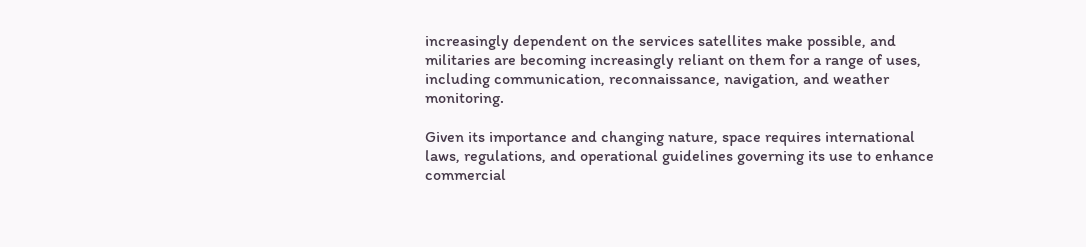increasingly dependent on the services satellites make possible, and militaries are becoming increasingly reliant on them for a range of uses, including communication, reconnaissance, navigation, and weather monitoring.

Given its importance and changing nature, space requires international laws, regulations, and operational guidelines governing its use to enhance commercial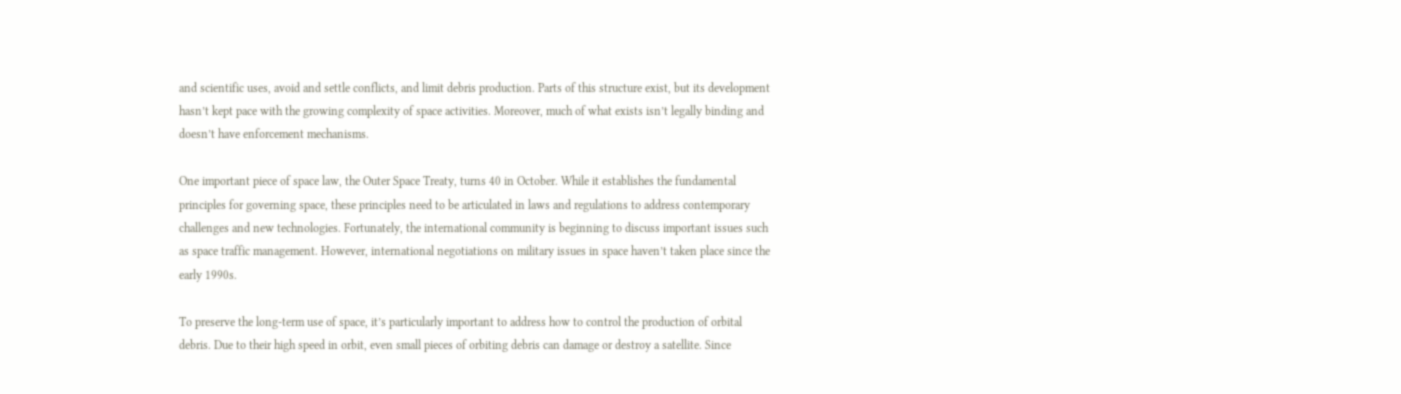and scientific uses, avoid and settle conflicts, and limit debris production. Parts of this structure exist, but its development hasn’t kept pace with the growing complexity of space activities. Moreover, much of what exists isn’t legally binding and doesn’t have enforcement mechanisms.

One important piece of space law, the Outer Space Treaty, turns 40 in October. While it establishes the fundamental principles for governing space, these principles need to be articulated in laws and regulations to address contemporary challenges and new technologies. Fortunately, the international community is beginning to discuss important issues such as space traffic management. However, international negotiations on military issues in space haven’t taken place since the early 1990s.

To preserve the long-term use of space, it’s particularly important to address how to control the production of orbital debris. Due to their high speed in orbit, even small pieces of orbiting debris can damage or destroy a satellite. Since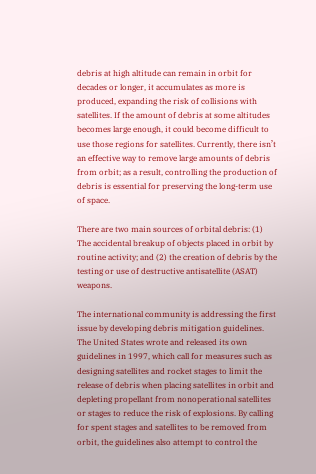debris at high altitude can remain in orbit for decades or longer, it accumulates as more is produced, expanding the risk of collisions with satellites. If the amount of debris at some altitudes becomes large enough, it could become difficult to use those regions for satellites. Currently, there isn’t an effective way to remove large amounts of debris from orbit; as a result, controlling the production of debris is essential for preserving the long-term use of space.

There are two main sources of orbital debris: (1) The accidental breakup of objects placed in orbit by routine activity; and (2) the creation of debris by the testing or use of destructive antisatellite (ASAT) weapons.

The international community is addressing the first issue by developing debris mitigation guidelines. The United States wrote and released its own guidelines in 1997, which call for measures such as designing satellites and rocket stages to limit the release of debris when placing satellites in orbit and depleting propellant from nonoperational satellites or stages to reduce the risk of explosions. By calling for spent stages and satellites to be removed from orbit, the guidelines also attempt to control the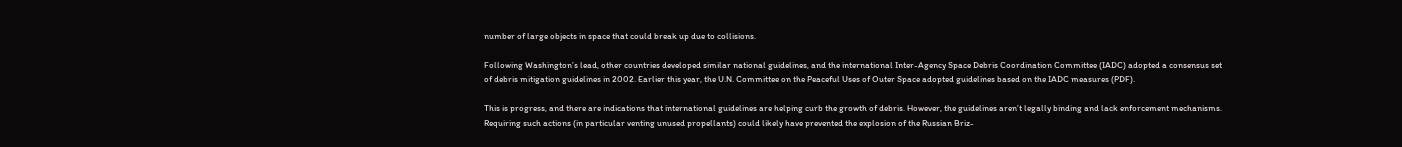number of large objects in space that could break up due to collisions.

Following Washington’s lead, other countries developed similar national guidelines, and the international Inter-Agency Space Debris Coordination Committee (IADC) adopted a consensus set of debris mitigation guidelines in 2002. Earlier this year, the U.N. Committee on the Peaceful Uses of Outer Space adopted guidelines based on the IADC measures (PDF).

This is progress, and there are indications that international guidelines are helping curb the growth of debris. However, the guidelines aren’t legally binding and lack enforcement mechanisms. Requiring such actions (in particular venting unused propellants) could likely have prevented the explosion of the Russian Briz-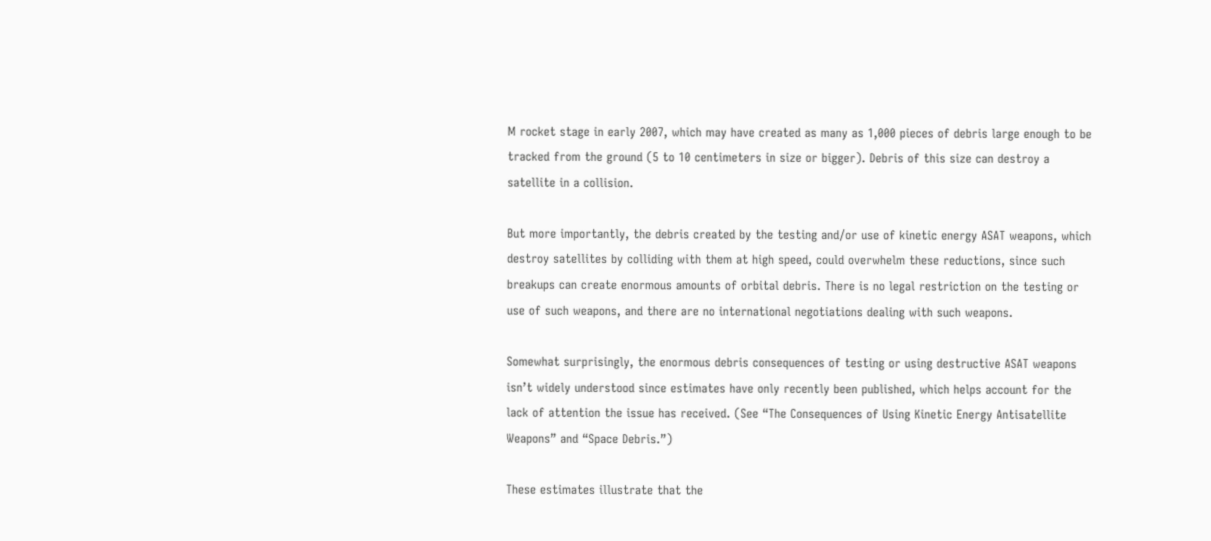M rocket stage in early 2007, which may have created as many as 1,000 pieces of debris large enough to be tracked from the ground (5 to 10 centimeters in size or bigger). Debris of this size can destroy a satellite in a collision.

But more importantly, the debris created by the testing and/or use of kinetic energy ASAT weapons, which destroy satellites by colliding with them at high speed, could overwhelm these reductions, since such breakups can create enormous amounts of orbital debris. There is no legal restriction on the testing or use of such weapons, and there are no international negotiations dealing with such weapons.

Somewhat surprisingly, the enormous debris consequences of testing or using destructive ASAT weapons isn’t widely understood since estimates have only recently been published, which helps account for the lack of attention the issue has received. (See “The Consequences of Using Kinetic Energy Antisatellite Weapons” and “Space Debris.”)

These estimates illustrate that the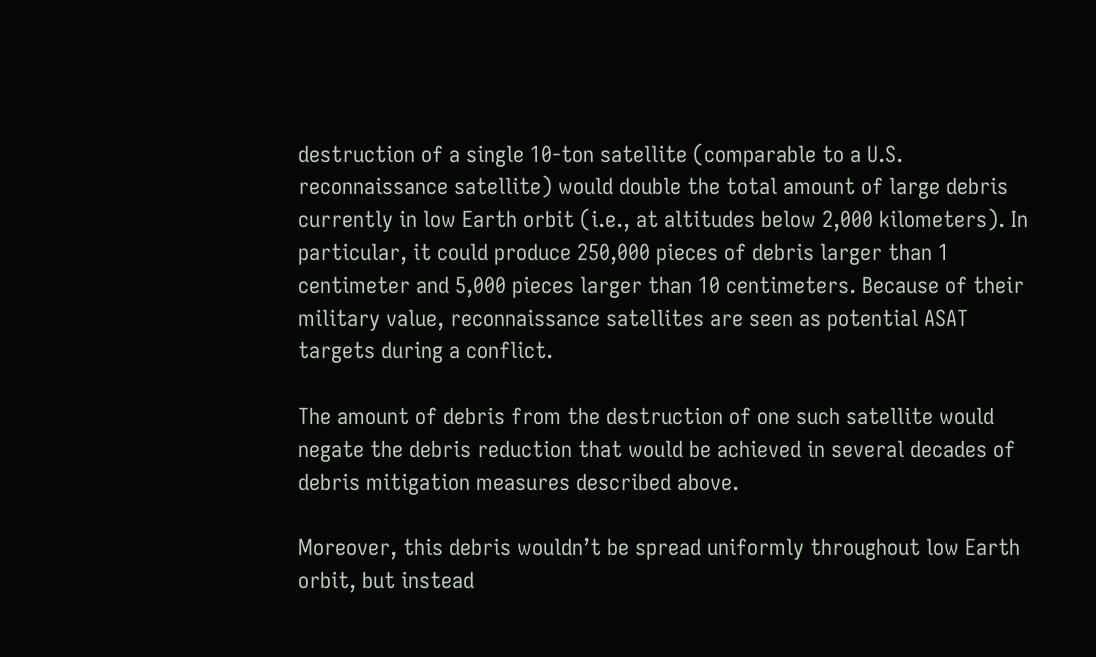destruction of a single 10-ton satellite (comparable to a U.S. reconnaissance satellite) would double the total amount of large debris currently in low Earth orbit (i.e., at altitudes below 2,000 kilometers). In particular, it could produce 250,000 pieces of debris larger than 1 centimeter and 5,000 pieces larger than 10 centimeters. Because of their military value, reconnaissance satellites are seen as potential ASAT targets during a conflict.

The amount of debris from the destruction of one such satellite would negate the debris reduction that would be achieved in several decades of debris mitigation measures described above.

Moreover, this debris wouldn’t be spread uniformly throughout low Earth orbit, but instead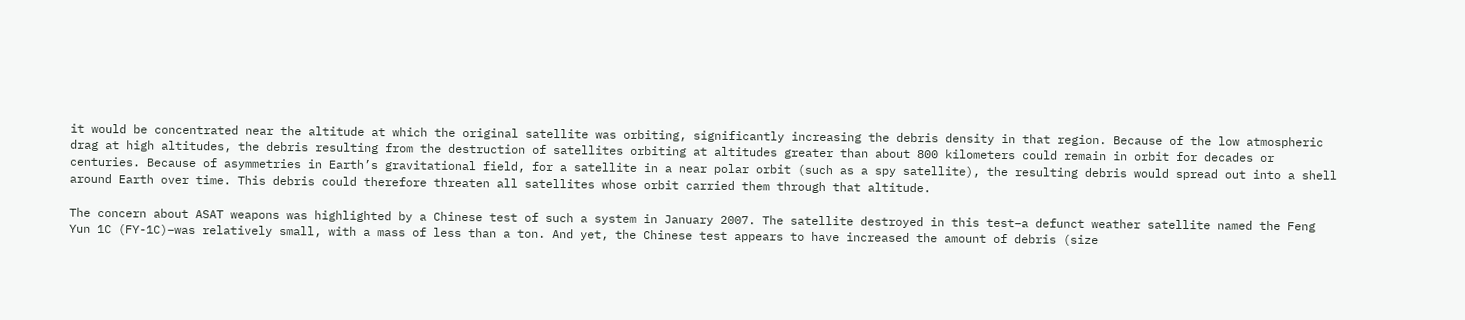it would be concentrated near the altitude at which the original satellite was orbiting, significantly increasing the debris density in that region. Because of the low atmospheric drag at high altitudes, the debris resulting from the destruction of satellites orbiting at altitudes greater than about 800 kilometers could remain in orbit for decades or centuries. Because of asymmetries in Earth’s gravitational field, for a satellite in a near polar orbit (such as a spy satellite), the resulting debris would spread out into a shell around Earth over time. This debris could therefore threaten all satellites whose orbit carried them through that altitude.

The concern about ASAT weapons was highlighted by a Chinese test of such a system in January 2007. The satellite destroyed in this test–a defunct weather satellite named the Feng Yun 1C (FY-1C)–was relatively small, with a mass of less than a ton. And yet, the Chinese test appears to have increased the amount of debris (size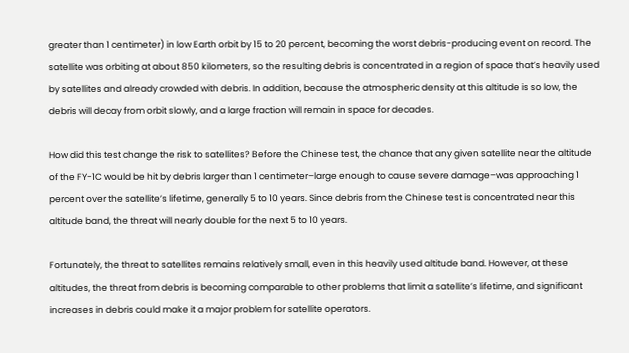greater than 1 centimeter) in low Earth orbit by 15 to 20 percent, becoming the worst debris-producing event on record. The satellite was orbiting at about 850 kilometers, so the resulting debris is concentrated in a region of space that’s heavily used by satellites and already crowded with debris. In addition, because the atmospheric density at this altitude is so low, the debris will decay from orbit slowly, and a large fraction will remain in space for decades.

How did this test change the risk to satellites? Before the Chinese test, the chance that any given satellite near the altitude of the FY-1C would be hit by debris larger than 1 centimeter–large enough to cause severe damage–was approaching 1 percent over the satellite’s lifetime, generally 5 to 10 years. Since debris from the Chinese test is concentrated near this altitude band, the threat will nearly double for the next 5 to 10 years.

Fortunately, the threat to satellites remains relatively small, even in this heavily used altitude band. However, at these altitudes, the threat from debris is becoming comparable to other problems that limit a satellite’s lifetime, and significant increases in debris could make it a major problem for satellite operators.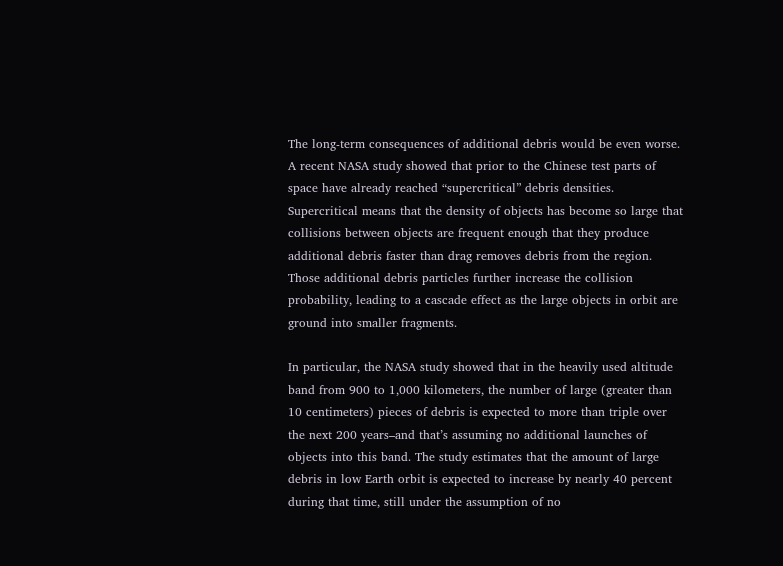The long-term consequences of additional debris would be even worse. A recent NASA study showed that prior to the Chinese test parts of space have already reached “supercritical” debris densities. Supercritical means that the density of objects has become so large that collisions between objects are frequent enough that they produce additional debris faster than drag removes debris from the region. Those additional debris particles further increase the collision probability, leading to a cascade effect as the large objects in orbit are ground into smaller fragments.

In particular, the NASA study showed that in the heavily used altitude band from 900 to 1,000 kilometers, the number of large (greater than 10 centimeters) pieces of debris is expected to more than triple over the next 200 years–and that’s assuming no additional launches of objects into this band. The study estimates that the amount of large debris in low Earth orbit is expected to increase by nearly 40 percent during that time, still under the assumption of no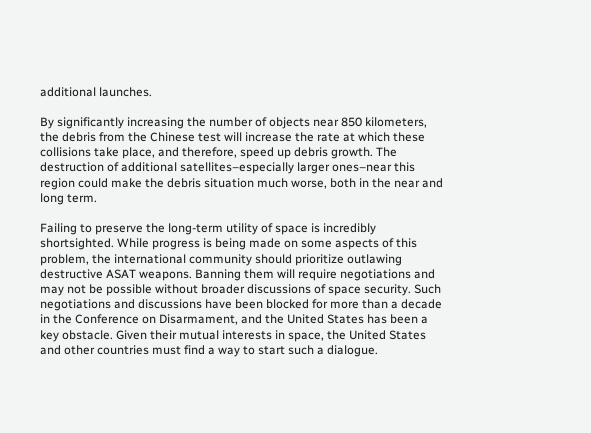additional launches.

By significantly increasing the number of objects near 850 kilometers, the debris from the Chinese test will increase the rate at which these collisions take place, and therefore, speed up debris growth. The destruction of additional satellites–especially larger ones–near this region could make the debris situation much worse, both in the near and long term.

Failing to preserve the long-term utility of space is incredibly shortsighted. While progress is being made on some aspects of this problem, the international community should prioritize outlawing destructive ASAT weapons. Banning them will require negotiations and may not be possible without broader discussions of space security. Such negotiations and discussions have been blocked for more than a decade in the Conference on Disarmament, and the United States has been a key obstacle. Given their mutual interests in space, the United States and other countries must find a way to start such a dialogue.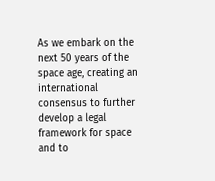As we embark on the next 50 years of the space age, creating an international consensus to further develop a legal framework for space and to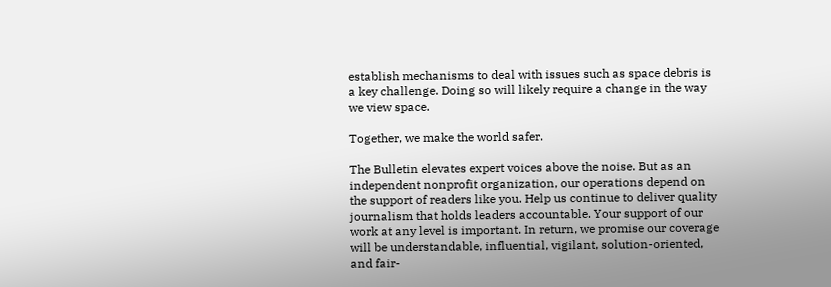establish mechanisms to deal with issues such as space debris is a key challenge. Doing so will likely require a change in the way we view space.

Together, we make the world safer.

The Bulletin elevates expert voices above the noise. But as an independent nonprofit organization, our operations depend on the support of readers like you. Help us continue to deliver quality journalism that holds leaders accountable. Your support of our work at any level is important. In return, we promise our coverage will be understandable, influential, vigilant, solution-oriented, and fair-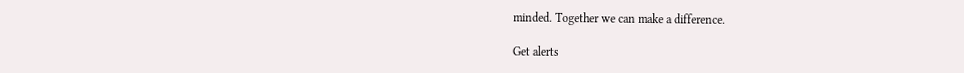minded. Together we can make a difference.

Get alerts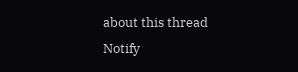about this thread
Notify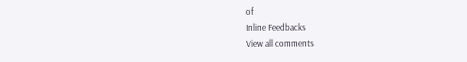of
Inline Feedbacks
View all comments